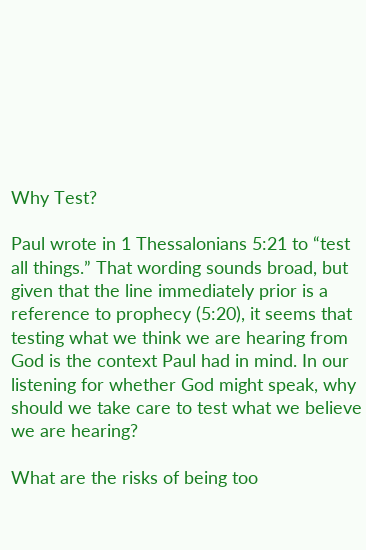Why Test?

Paul wrote in 1 Thessalonians 5:21 to “test all things.” That wording sounds broad, but given that the line immediately prior is a reference to prophecy (5:20), it seems that testing what we think we are hearing from God is the context Paul had in mind. In our listening for whether God might speak, why should we take care to test what we believe we are hearing?

What are the risks of being too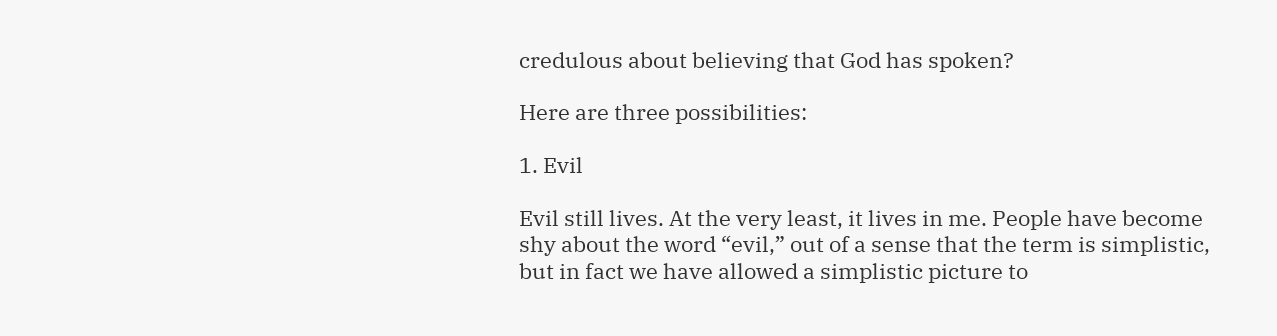credulous about believing that God has spoken?

Here are three possibilities:

1. Evil

Evil still lives. At the very least, it lives in me. People have become shy about the word “evil,” out of a sense that the term is simplistic, but in fact we have allowed a simplistic picture to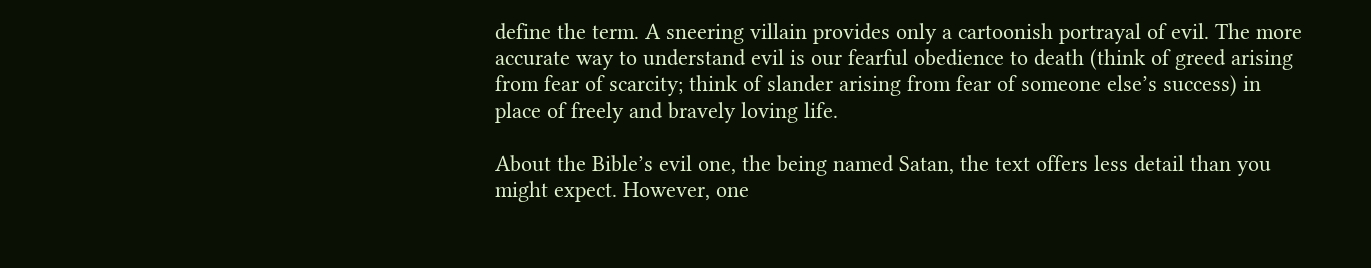define the term. A sneering villain provides only a cartoonish portrayal of evil. The more accurate way to understand evil is our fearful obedience to death (think of greed arising from fear of scarcity; think of slander arising from fear of someone else’s success) in place of freely and bravely loving life.

About the Bible’s evil one, the being named Satan, the text offers less detail than you might expect. However, one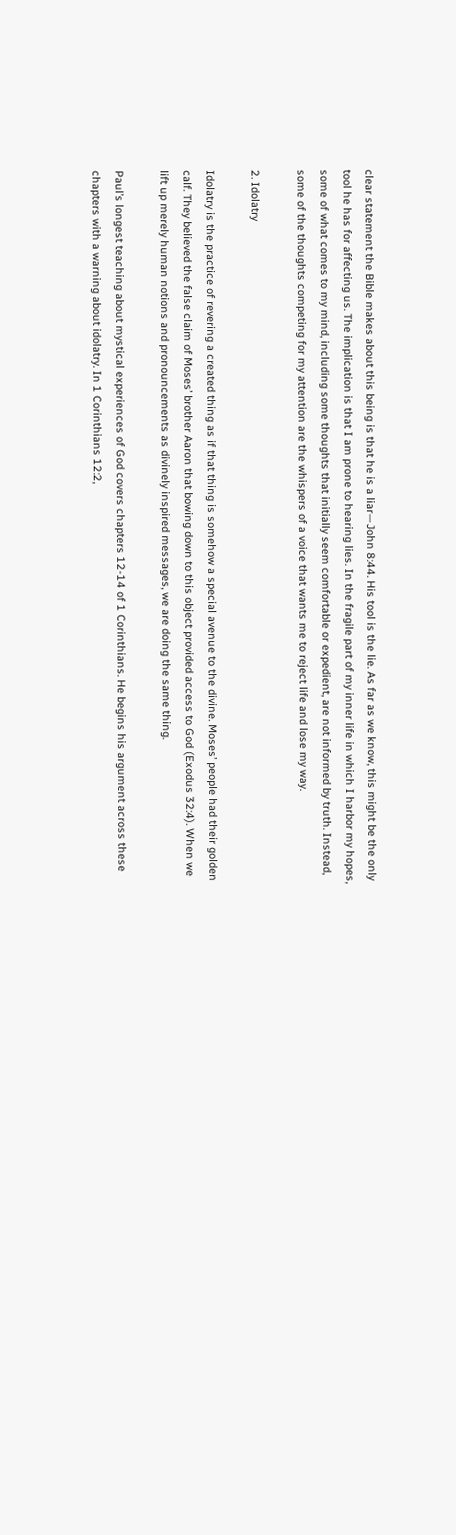clear statement the Bible makes about this being is that he is a liar—John 8:44. His tool is the lie. As far as we know, this might be the only tool he has for affecting us. The implication is that I am prone to hearing lies. In the fragile part of my inner life in which I harbor my hopes, some of what comes to my mind, including some thoughts that initially seem comfortable or expedient, are not informed by truth. Instead, some of the thoughts competing for my attention are the whispers of a voice that wants me to reject life and lose my way.

2. Idolatry

Idolatry is the practice of revering a created thing as if that thing is somehow a special avenue to the divine. Moses’ people had their golden calf. They believed the false claim of Moses’ brother Aaron that bowing down to this object provided access to God (Exodus 32:4). When we lift up merely human notions and pronouncements as divinely inspired messages, we are doing the same thing.

Paul’s longest teaching about mystical experiences of God covers chapters 12-14 of 1 Corinthians. He begins his argument across these chapters with a warning about idolatry. In 1 Corinthians 12:2,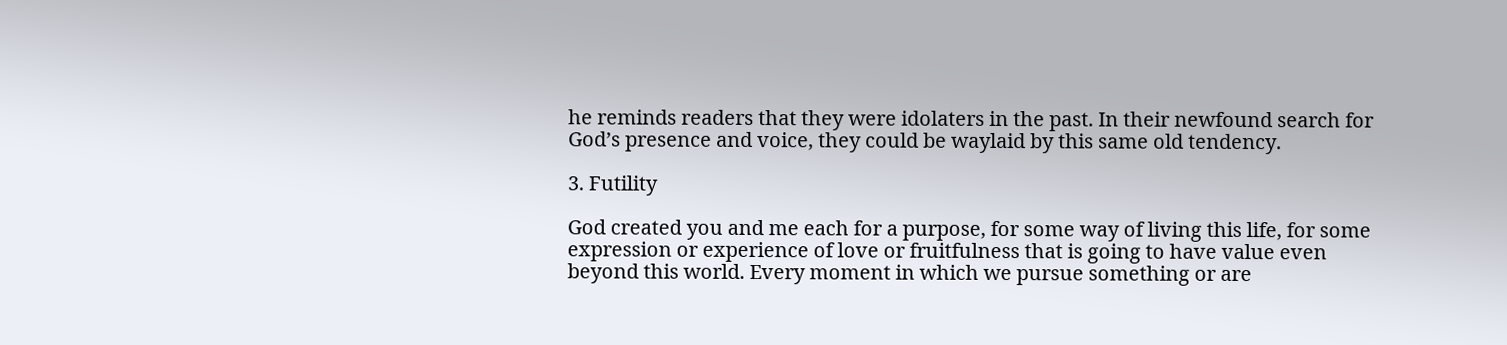he reminds readers that they were idolaters in the past. In their newfound search for God’s presence and voice, they could be waylaid by this same old tendency.

3. Futility

God created you and me each for a purpose, for some way of living this life, for some expression or experience of love or fruitfulness that is going to have value even beyond this world. Every moment in which we pursue something or are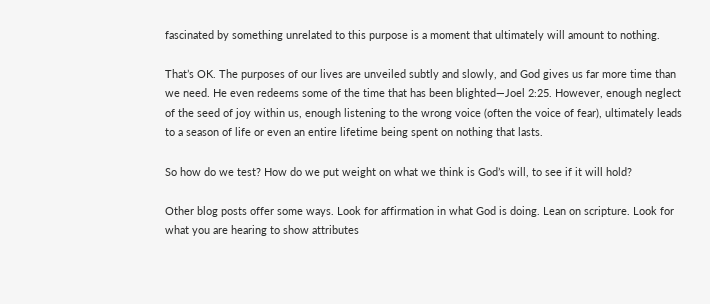fascinated by something unrelated to this purpose is a moment that ultimately will amount to nothing.

That’s OK. The purposes of our lives are unveiled subtly and slowly, and God gives us far more time than we need. He even redeems some of the time that has been blighted—Joel 2:25. However, enough neglect of the seed of joy within us, enough listening to the wrong voice (often the voice of fear), ultimately leads to a season of life or even an entire lifetime being spent on nothing that lasts.

So how do we test? How do we put weight on what we think is God’s will, to see if it will hold?

Other blog posts offer some ways. Look for affirmation in what God is doing. Lean on scripture. Look for what you are hearing to show attributes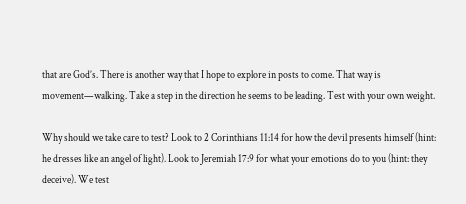that are God’s. There is another way that I hope to explore in posts to come. That way is movement—walking. Take a step in the direction he seems to be leading. Test with your own weight.

Why should we take care to test? Look to 2 Corinthians 11:14 for how the devil presents himself (hint: he dresses like an angel of light). Look to Jeremiah 17:9 for what your emotions do to you (hint: they deceive). We test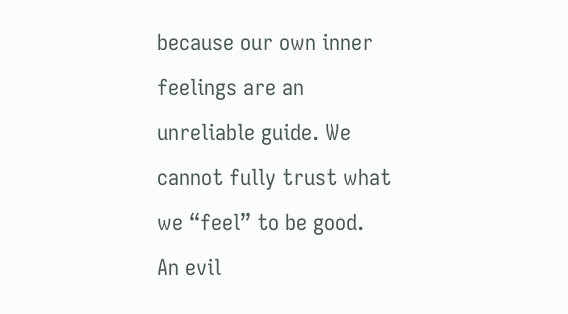because our own inner feelings are an unreliable guide. We cannot fully trust what we “feel” to be good. An evil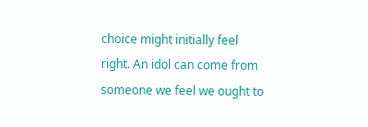choice might initially feel right. An idol can come from someone we feel we ought to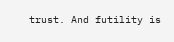trust. And futility is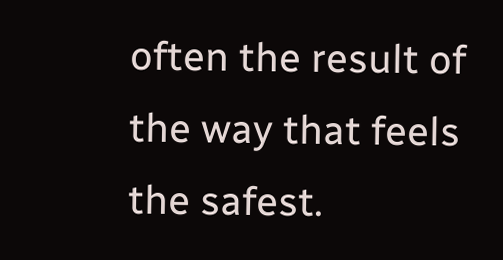often the result of the way that feels the safest.